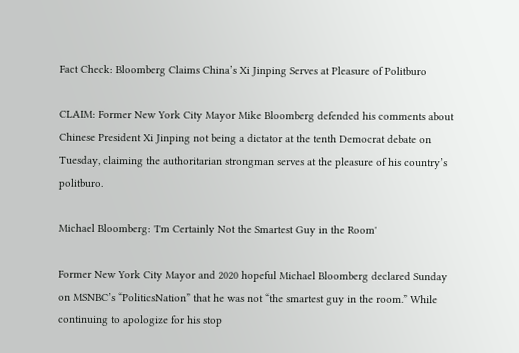Fact Check: Bloomberg Claims China’s Xi Jinping Serves at Pleasure of Politburo

CLAIM: Former New York City Mayor Mike Bloomberg defended his comments about Chinese President Xi Jinping not being a dictator at the tenth Democrat debate on Tuesday, claiming the authoritarian strongman serves at the pleasure of his country’s politburo.

Michael Bloomberg: 'I'm Certainly Not the Smartest Guy in the Room'

Former New York City Mayor and 2020 hopeful Michael Bloomberg declared Sunday on MSNBC’s “PoliticsNation” that he was not “the smartest guy in the room.” While continuing to apologize for his stop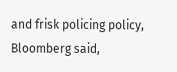and frisk policing policy, Bloomberg said,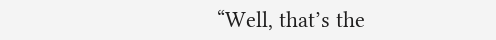“Well, that’s the